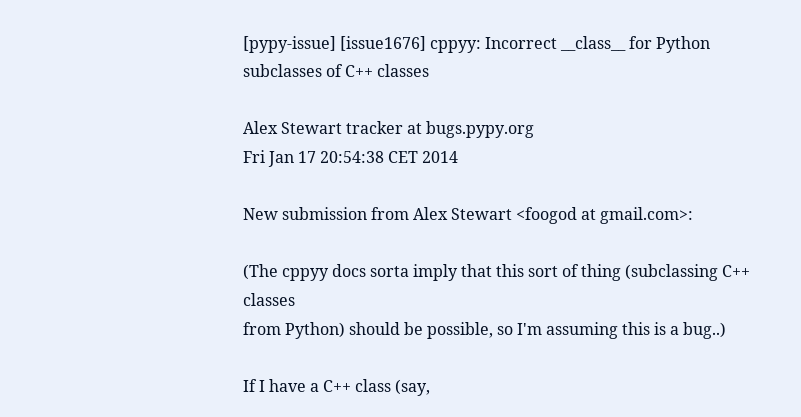[pypy-issue] [issue1676] cppyy: Incorrect __class__ for Python subclasses of C++ classes

Alex Stewart tracker at bugs.pypy.org
Fri Jan 17 20:54:38 CET 2014

New submission from Alex Stewart <foogod at gmail.com>:

(The cppyy docs sorta imply that this sort of thing (subclassing C++ classes
from Python) should be possible, so I'm assuming this is a bug..)

If I have a C++ class (say,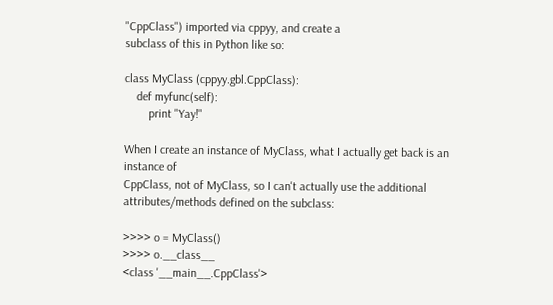"CppClass") imported via cppyy, and create a
subclass of this in Python like so:

class MyClass (cppyy.gbl.CppClass):
    def myfunc(self):
        print "Yay!"

When I create an instance of MyClass, what I actually get back is an instance of
CppClass, not of MyClass, so I can't actually use the additional
attributes/methods defined on the subclass:

>>>> o = MyClass()
>>>> o.__class__
<class '__main__.CppClass'>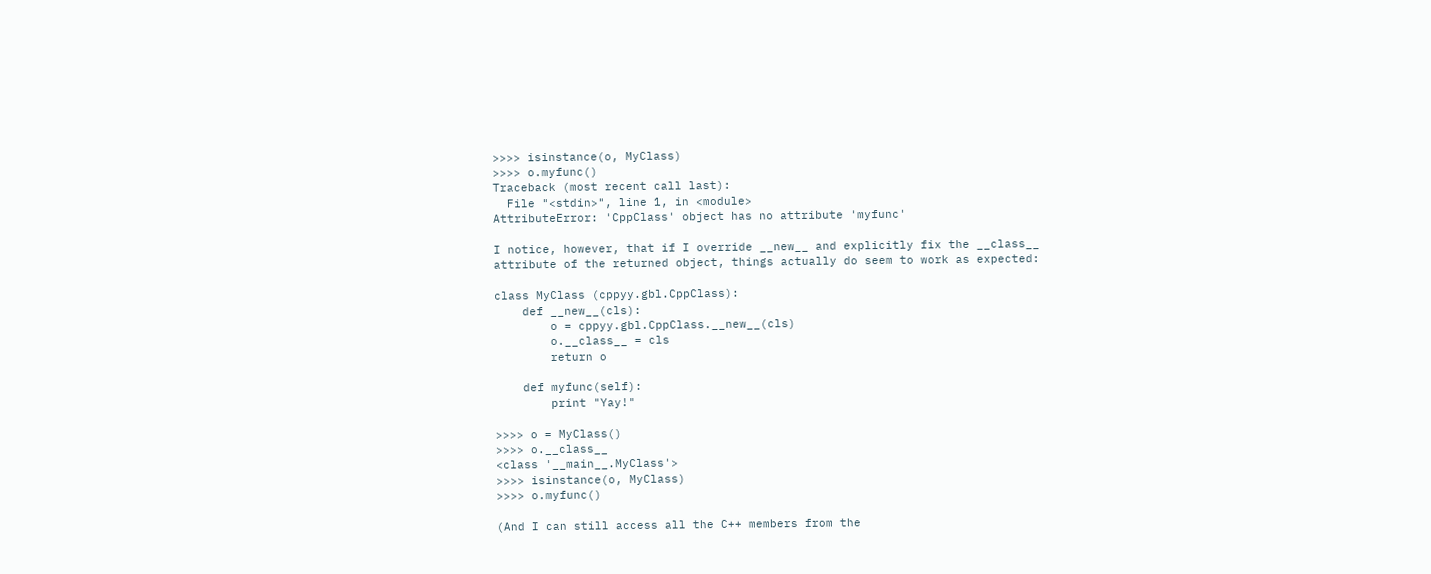>>>> isinstance(o, MyClass)
>>>> o.myfunc()
Traceback (most recent call last):
  File "<stdin>", line 1, in <module>
AttributeError: 'CppClass' object has no attribute 'myfunc'

I notice, however, that if I override __new__ and explicitly fix the __class__
attribute of the returned object, things actually do seem to work as expected:

class MyClass (cppyy.gbl.CppClass):
    def __new__(cls):
        o = cppyy.gbl.CppClass.__new__(cls)
        o.__class__ = cls
        return o

    def myfunc(self):
        print "Yay!"

>>>> o = MyClass()
>>>> o.__class__
<class '__main__.MyClass'>
>>>> isinstance(o, MyClass)
>>>> o.myfunc()

(And I can still access all the C++ members from the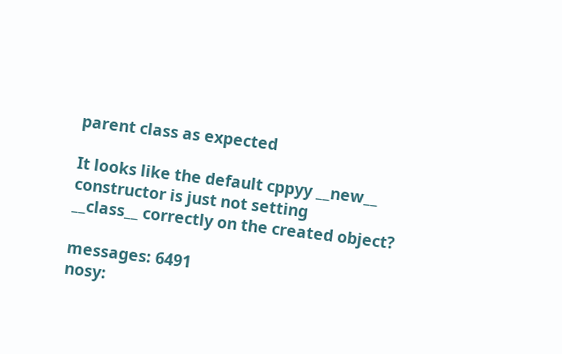parent class as expected

It looks like the default cppyy __new__ constructor is just not setting
__class__ correctly on the created object?

messages: 6491
nosy: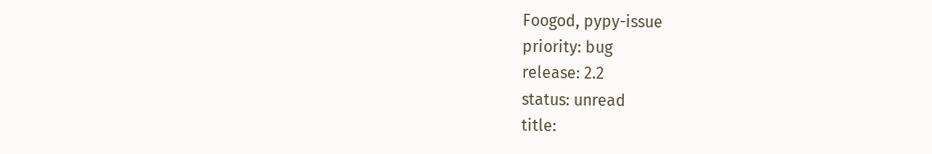Foogod, pypy-issue
priority: bug
release: 2.2
status: unread
title: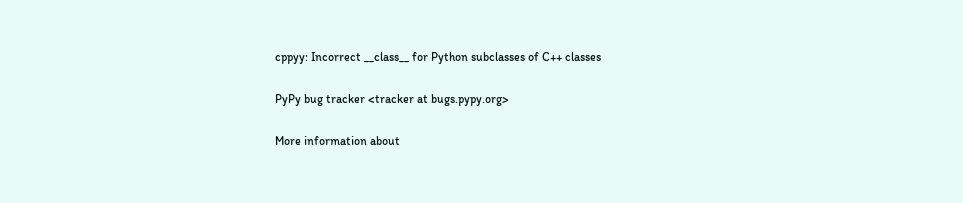cppyy: Incorrect __class__ for Python subclasses of C++ classes

PyPy bug tracker <tracker at bugs.pypy.org>

More information about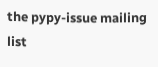the pypy-issue mailing list